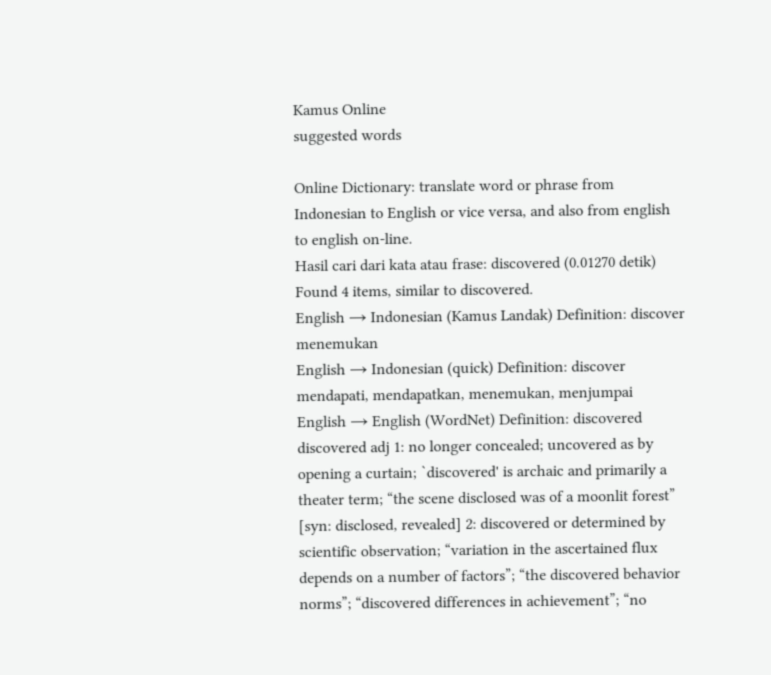Kamus Online
suggested words

Online Dictionary: translate word or phrase from Indonesian to English or vice versa, and also from english to english on-line.
Hasil cari dari kata atau frase: discovered (0.01270 detik)
Found 4 items, similar to discovered.
English → Indonesian (Kamus Landak) Definition: discover menemukan
English → Indonesian (quick) Definition: discover mendapati, mendapatkan, menemukan, menjumpai
English → English (WordNet) Definition: discovered discovered adj 1: no longer concealed; uncovered as by opening a curtain; `discovered' is archaic and primarily a theater term; “the scene disclosed was of a moonlit forest” [syn: disclosed, revealed] 2: discovered or determined by scientific observation; “variation in the ascertained flux depends on a number of factors”; “the discovered behavior norms”; “discovered differences in achievement”; “no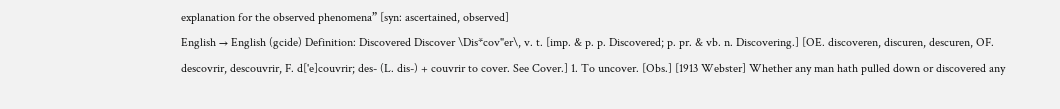explanation for the observed phenomena” [syn: ascertained, observed]
English → English (gcide) Definition: Discovered Discover \Dis*cov"er\, v. t. [imp. & p. p. Discovered; p. pr. & vb. n. Discovering.] [OE. discoveren, discuren, descuren, OF. descovrir, descouvrir, F. d['e]couvrir; des- (L. dis-) + couvrir to cover. See Cover.] 1. To uncover. [Obs.] [1913 Webster] Whether any man hath pulled down or discovered any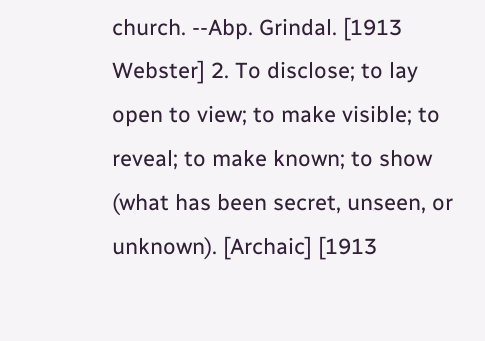church. --Abp. Grindal. [1913 Webster] 2. To disclose; to lay open to view; to make visible; to reveal; to make known; to show (what has been secret, unseen, or unknown). [Archaic] [1913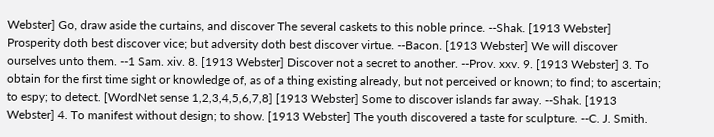Webster] Go, draw aside the curtains, and discover The several caskets to this noble prince. --Shak. [1913 Webster] Prosperity doth best discover vice; but adversity doth best discover virtue. --Bacon. [1913 Webster] We will discover ourselves unto them. --1 Sam. xiv. 8. [1913 Webster] Discover not a secret to another. --Prov. xxv. 9. [1913 Webster] 3. To obtain for the first time sight or knowledge of, as of a thing existing already, but not perceived or known; to find; to ascertain; to espy; to detect. [WordNet sense 1,2,3,4,5,6,7,8] [1913 Webster] Some to discover islands far away. --Shak. [1913 Webster] 4. To manifest without design; to show. [1913 Webster] The youth discovered a taste for sculpture. --C. J. Smith.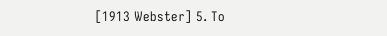[1913 Webster] 5. To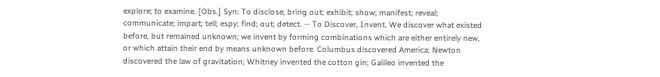explore; to examine. [Obs.] Syn: To disclose; bring out; exhibit; show; manifest; reveal; communicate; impart; tell; espy; find; out; detect. -- To Discover, Invent. We discover what existed before, but remained unknown; we invent by forming combinations which are either entirely new, or which attain their end by means unknown before. Columbus discovered America; Newton discovered the law of gravitation; Whitney invented the cotton gin; Galileo invented the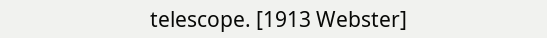telescope. [1913 Webster]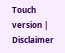Touch version | Disclaimer